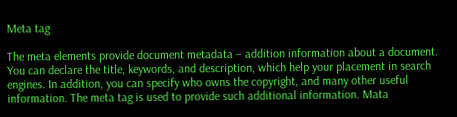Meta tag

The meta elements provide document metadata – addition information about a document. You can declare the title, keywords, and description, which help your placement in search engines. In addition, you can specify who owns the copyright, and many other useful information. The meta tag is used to provide such additional information. Mata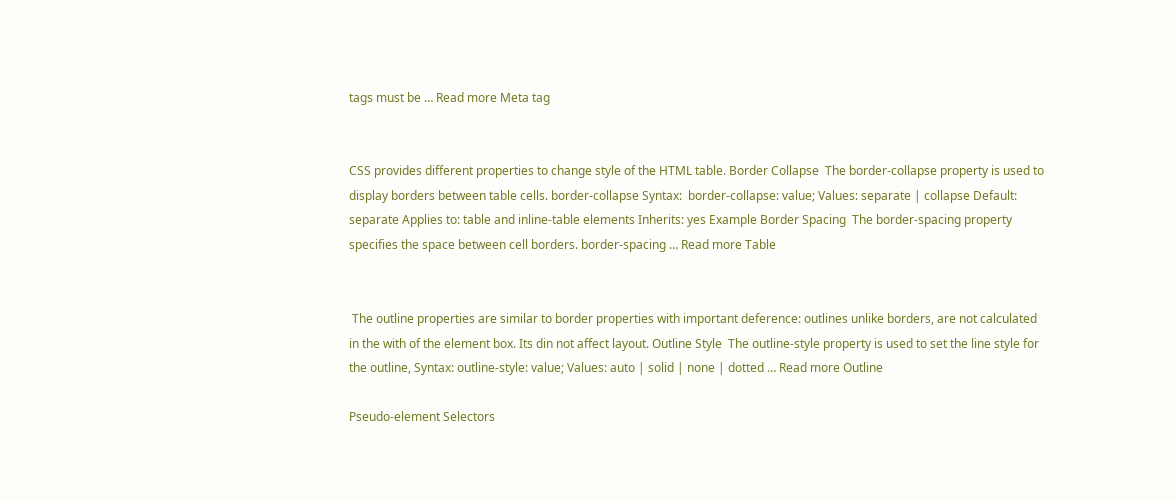tags must be … Read more Meta tag


CSS provides different properties to change style of the HTML table. Border Collapse  The border-collapse property is used to display borders between table cells. border-collapse Syntax:  border-collapse: value; Values: separate | collapse Default: separate Applies to: table and inline-table elements Inherits: yes Example Border Spacing  The border-spacing property specifies the space between cell borders. border-spacing … Read more Table


 The outline properties are similar to border properties with important deference: outlines unlike borders, are not calculated in the with of the element box. Its din not affect layout. Outline Style  The outline-style property is used to set the line style for the outline, Syntax: outline-style: value; Values: auto | solid | none | dotted … Read more Outline

Pseudo-element Selectors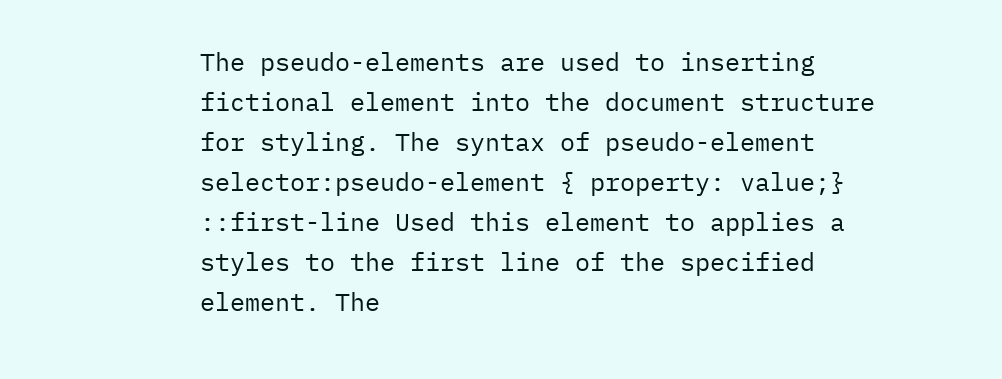The pseudo-elements are used to inserting fictional element into the document structure for styling. The syntax of pseudo-element selector:pseudo-element { property: value;} ::first-line Used this element to applies a styles to the first line of the specified element. The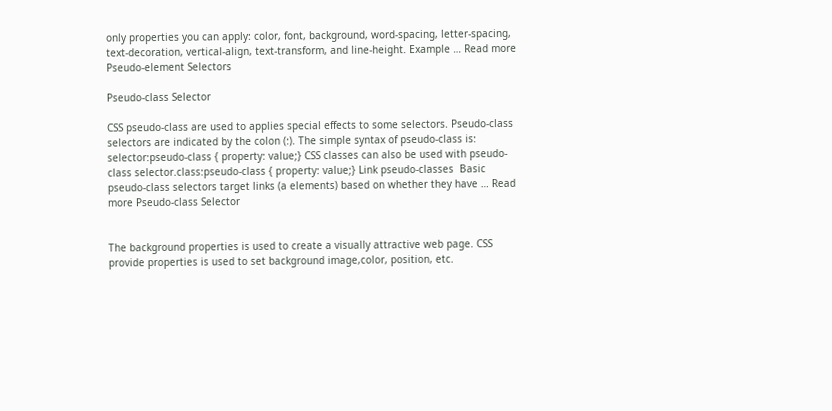only properties you can apply: color, font, background, word-spacing, letter-spacing, text-decoration, vertical-align, text-transform, and line-height. Example … Read more Pseudo-element Selectors

Pseudo-class Selector

CSS pseudo-class are used to applies special effects to some selectors. Pseudo-class selectors are indicated by the colon (:). The simple syntax of pseudo-class is: selector:pseudo-class { property: value;} CSS classes can also be used with pseudo-class selector.class:pseudo-class { property: value;} Link pseudo-classes  Basic pseudo-class selectors target links (a elements) based on whether they have … Read more Pseudo-class Selector


The background properties is used to create a visually attractive web page. CSS provide properties is used to set background image,color, position, etc.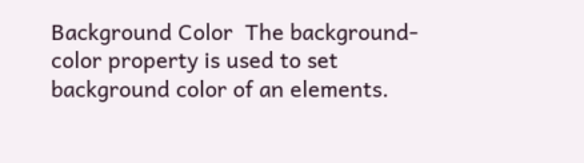Background Color  The background-color property is used to set background color of an elements.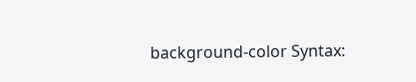background-color Syntax: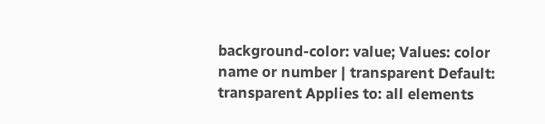background-color: value; Values: color name or number | transparent Default: transparent Applies to: all elements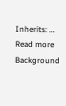Inherits: … Read more Background